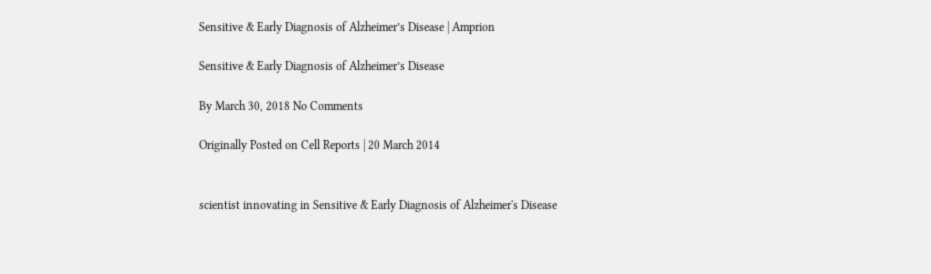Sensitive & Early Diagnosis of Alzheimer’s Disease | Amprion

Sensitive & Early Diagnosis of Alzheimer’s Disease

By March 30, 2018 No Comments

Originally Posted on Cell Reports | 20 March 2014


scientist innovating in Sensitive & Early Diagnosis of Alzheimer's Disease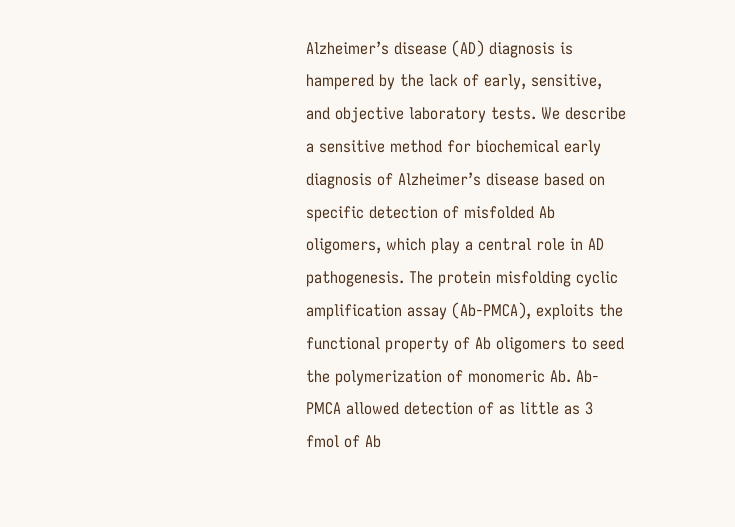Alzheimer’s disease (AD) diagnosis is hampered by the lack of early, sensitive, and objective laboratory tests. We describe a sensitive method for biochemical early diagnosis of Alzheimer’s disease based on specific detection of misfolded Ab oligomers, which play a central role in AD pathogenesis. The protein misfolding cyclic amplification assay (Ab-PMCA), exploits the functional property of Ab oligomers to seed the polymerization of monomeric Ab. Ab-PMCA allowed detection of as little as 3 fmol of Ab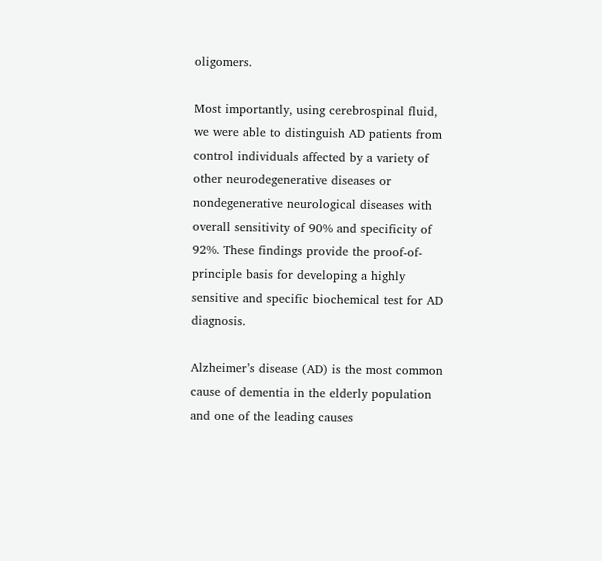oligomers.

Most importantly, using cerebrospinal fluid, we were able to distinguish AD patients from control individuals affected by a variety of other neurodegenerative diseases or nondegenerative neurological diseases with overall sensitivity of 90% and specificity of 92%. These findings provide the proof-of-principle basis for developing a highly sensitive and specific biochemical test for AD diagnosis.

Alzheimer’s disease (AD) is the most common cause of dementia in the elderly population and one of the leading causes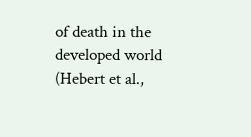of death in the developed world (Hebert et al.,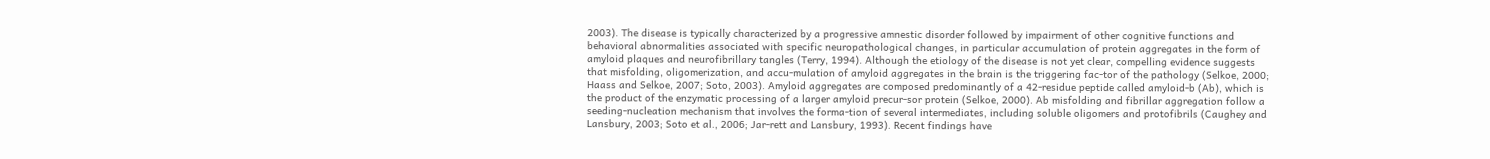2003). The disease is typically characterized by a progressive amnestic disorder followed by impairment of other cognitive functions and behavioral abnormalities associated with specific neuropathological changes, in particular accumulation of protein aggregates in the form of amyloid plaques and neurofibrillary tangles (Terry, 1994). Although the etiology of the disease is not yet clear, compelling evidence suggests that misfolding, oligomerization, and accu-mulation of amyloid aggregates in the brain is the triggering fac-tor of the pathology (Selkoe, 2000; Haass and Selkoe, 2007; Soto, 2003). Amyloid aggregates are composed predominantly of a 42-residue peptide called amyloid-b (Ab), which is the product of the enzymatic processing of a larger amyloid precur-sor protein (Selkoe, 2000). Ab misfolding and fibrillar aggregation follow a seeding-nucleation mechanism that involves the forma-tion of several intermediates, including soluble oligomers and protofibrils (Caughey and Lansbury, 2003; Soto et al., 2006; Jar-rett and Lansbury, 1993). Recent findings have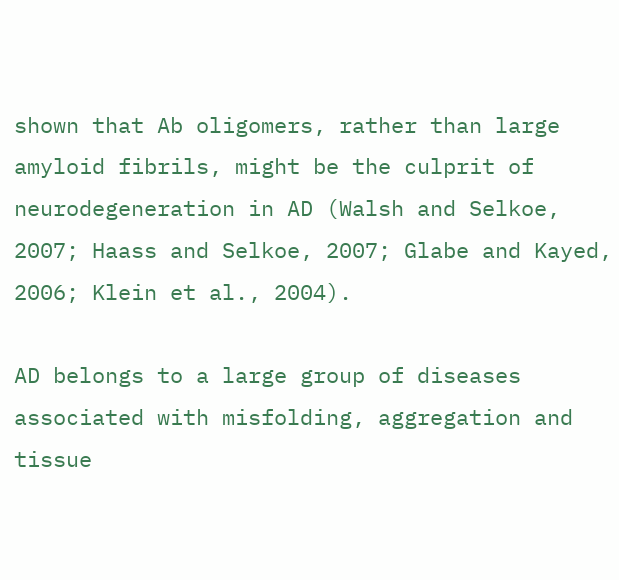shown that Ab oligomers, rather than large amyloid fibrils, might be the culprit of neurodegeneration in AD (Walsh and Selkoe, 2007; Haass and Selkoe, 2007; Glabe and Kayed, 2006; Klein et al., 2004).

AD belongs to a large group of diseases associated with misfolding, aggregation and tissue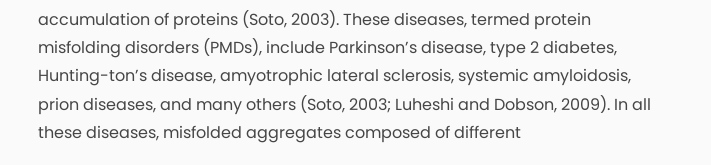accumulation of proteins (Soto, 2003). These diseases, termed protein misfolding disorders (PMDs), include Parkinson’s disease, type 2 diabetes, Hunting-ton’s disease, amyotrophic lateral sclerosis, systemic amyloidosis, prion diseases, and many others (Soto, 2003; Luheshi and Dobson, 2009). In all these diseases, misfolded aggregates composed of different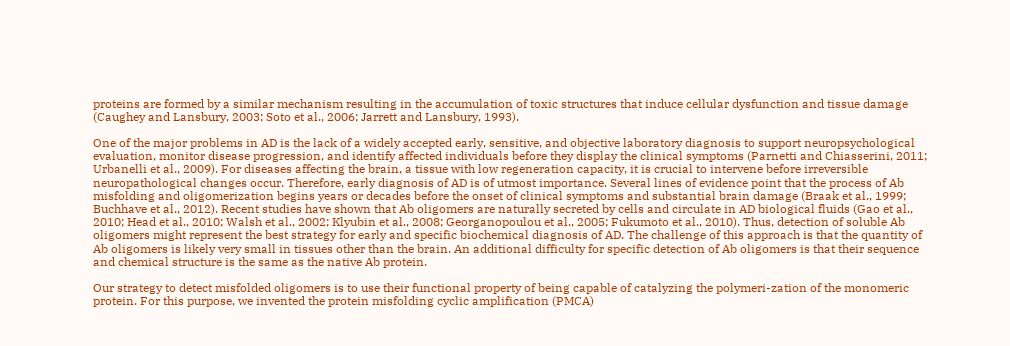proteins are formed by a similar mechanism resulting in the accumulation of toxic structures that induce cellular dysfunction and tissue damage (Caughey and Lansbury, 2003; Soto et al., 2006; Jarrett and Lansbury, 1993).

One of the major problems in AD is the lack of a widely accepted early, sensitive, and objective laboratory diagnosis to support neuropsychological evaluation, monitor disease progression, and identify affected individuals before they display the clinical symptoms (Parnetti and Chiasserini, 2011; Urbanelli et al., 2009). For diseases affecting the brain, a tissue with low regeneration capacity, it is crucial to intervene before irreversible neuropathological changes occur. Therefore, early diagnosis of AD is of utmost importance. Several lines of evidence point that the process of Ab misfolding and oligomerization begins years or decades before the onset of clinical symptoms and substantial brain damage (Braak et al., 1999; Buchhave et al., 2012). Recent studies have shown that Ab oligomers are naturally secreted by cells and circulate in AD biological fluids (Gao et al., 2010; Head et al., 2010; Walsh et al., 2002; Klyubin et al., 2008; Georganopoulou et al., 2005; Fukumoto et al., 2010). Thus, detection of soluble Ab oligomers might represent the best strategy for early and specific biochemical diagnosis of AD. The challenge of this approach is that the quantity of Ab oligomers is likely very small in tissues other than the brain. An additional difficulty for specific detection of Ab oligomers is that their sequence and chemical structure is the same as the native Ab protein.

Our strategy to detect misfolded oligomers is to use their functional property of being capable of catalyzing the polymeri-zation of the monomeric protein. For this purpose, we invented the protein misfolding cyclic amplification (PMCA)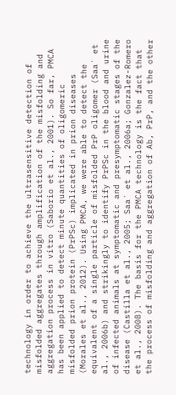technology in order to achieve the ultrasensitive detection of misfolded aggregates through amplification of the misfolding and aggregation process in vitro (Saborio et al., 2001). So far, PMCA has been applied to detect minute quantities of oligomeric misfolded prion protein (PrPSc) implicated in prion diseases (Morales et al., 2012). Using PMCA, we were able to detect the equivalent of a single particle of misfolded PrP oligomer (Saa´ et al., 2006b) and strikingly to identify PrPSc in the blood and urine of infected animals at symptomatic and presymptomatic stages of the disease (Castilla et al., 2005; Saa´ et al., 2006a; Gonzalez-Romero et al., 2008). The basis for the PMCA technology is the fact that the process of misfolding and aggregation of Ab, PrP, and the other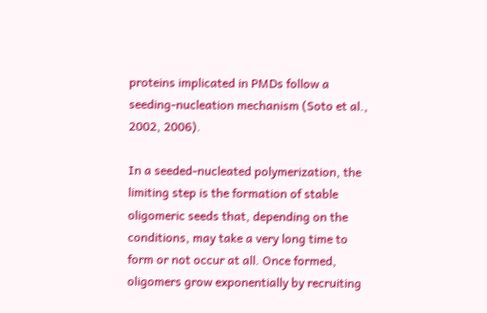proteins implicated in PMDs follow a seeding-nucleation mechanism (Soto et al., 2002, 2006).

In a seeded-nucleated polymerization, the limiting step is the formation of stable oligomeric seeds that, depending on the conditions, may take a very long time to form or not occur at all. Once formed, oligomers grow exponentially by recruiting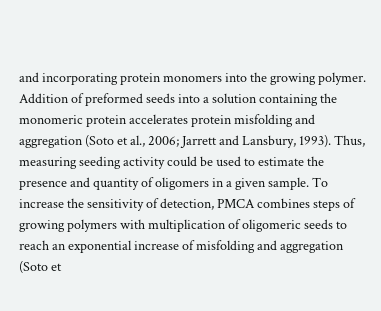and incorporating protein monomers into the growing polymer. Addition of preformed seeds into a solution containing the monomeric protein accelerates protein misfolding and aggregation (Soto et al., 2006; Jarrett and Lansbury, 1993). Thus, measuring seeding activity could be used to estimate the presence and quantity of oligomers in a given sample. To increase the sensitivity of detection, PMCA combines steps of growing polymers with multiplication of oligomeric seeds to reach an exponential increase of misfolding and aggregation (Soto et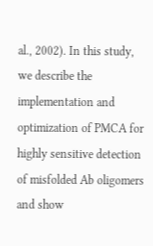al., 2002). In this study, we describe the implementation and optimization of PMCA for highly sensitive detection of misfolded Ab oligomers and show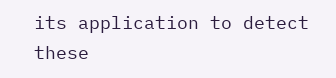its application to detect these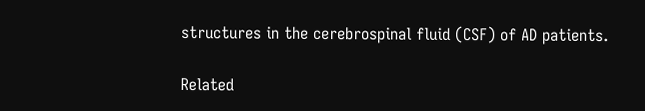structures in the cerebrospinal fluid (CSF) of AD patients.

Related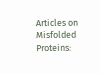Articles on Misfolded Proteins: